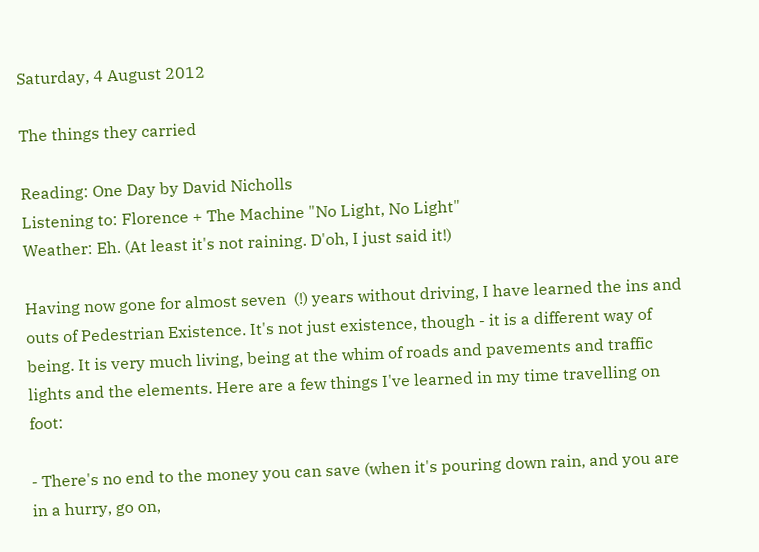Saturday, 4 August 2012

The things they carried

Reading: One Day by David Nicholls
Listening to: Florence + The Machine "No Light, No Light"
Weather: Eh. (At least it's not raining. D'oh, I just said it!)

Having now gone for almost seven  (!) years without driving, I have learned the ins and outs of Pedestrian Existence. It's not just existence, though - it is a different way of being. It is very much living, being at the whim of roads and pavements and traffic lights and the elements. Here are a few things I've learned in my time travelling on foot:

- There's no end to the money you can save (when it's pouring down rain, and you are in a hurry, go on,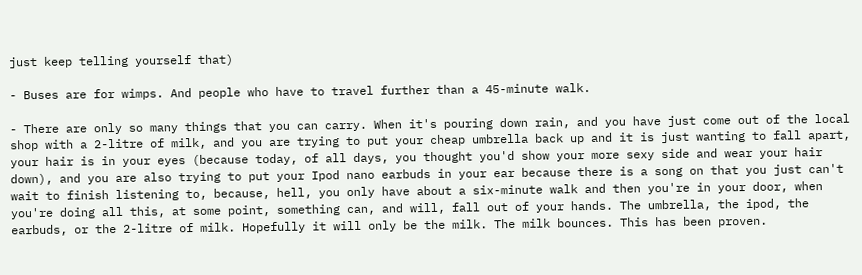just keep telling yourself that)

- Buses are for wimps. And people who have to travel further than a 45-minute walk.

- There are only so many things that you can carry. When it's pouring down rain, and you have just come out of the local shop with a 2-litre of milk, and you are trying to put your cheap umbrella back up and it is just wanting to fall apart, your hair is in your eyes (because today, of all days, you thought you'd show your more sexy side and wear your hair down), and you are also trying to put your Ipod nano earbuds in your ear because there is a song on that you just can't wait to finish listening to, because, hell, you only have about a six-minute walk and then you're in your door, when you're doing all this, at some point, something can, and will, fall out of your hands. The umbrella, the ipod, the earbuds, or the 2-litre of milk. Hopefully it will only be the milk. The milk bounces. This has been proven.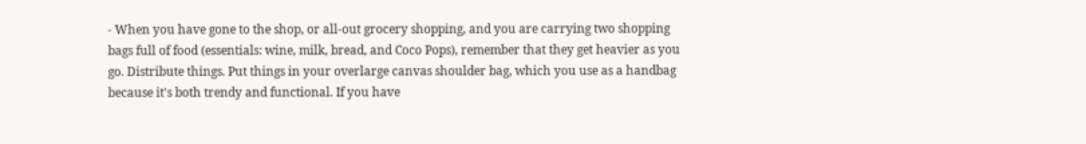- When you have gone to the shop, or all-out grocery shopping, and you are carrying two shopping bags full of food (essentials: wine, milk, bread, and Coco Pops), remember that they get heavier as you go. Distribute things. Put things in your overlarge canvas shoulder bag, which you use as a handbag because it's both trendy and functional. If you have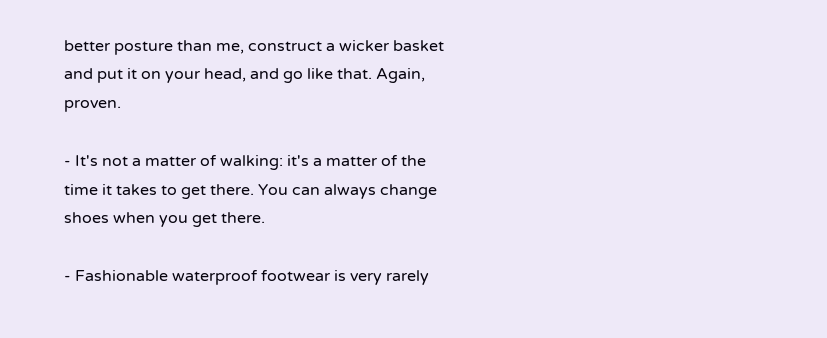better posture than me, construct a wicker basket and put it on your head, and go like that. Again, proven.

- It's not a matter of walking: it's a matter of the time it takes to get there. You can always change shoes when you get there.

- Fashionable waterproof footwear is very rarely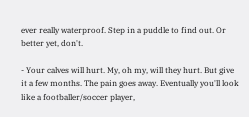ever really waterproof. Step in a puddle to find out. Or better yet, don't.

- Your calves will hurt. My, oh my, will they hurt. But give it a few months. The pain goes away. Eventually you'll look like a footballer/soccer player,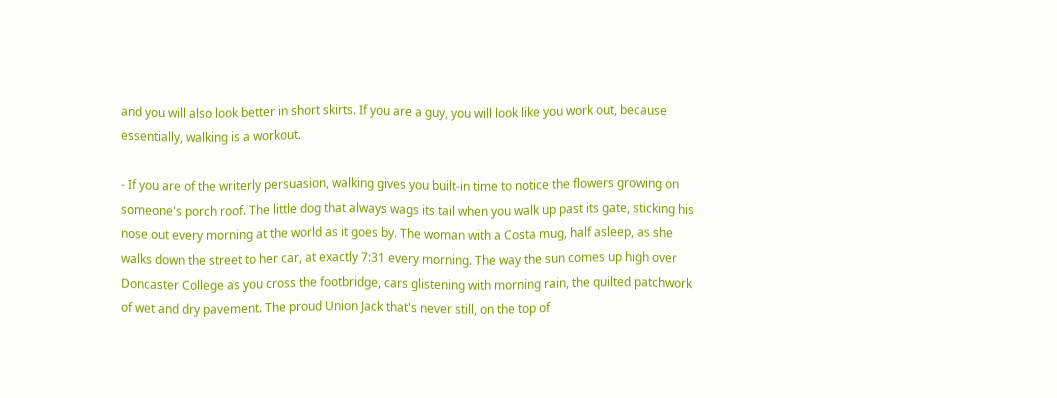and you will also look better in short skirts. If you are a guy, you will look like you work out, because essentially, walking is a workout.

- If you are of the writerly persuasion, walking gives you built-in time to notice the flowers growing on someone's porch roof. The little dog that always wags its tail when you walk up past its gate, sticking his nose out every morning at the world as it goes by. The woman with a Costa mug, half asleep, as she walks down the street to her car, at exactly 7:31 every morning. The way the sun comes up high over Doncaster College as you cross the footbridge, cars glistening with morning rain, the quilted patchwork of wet and dry pavement. The proud Union Jack that's never still, on the top of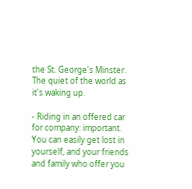the St. George's Minster. The quiet of the world as it's waking up.

- Riding in an offered car for company: important. You can easily get lost in yourself, and your friends and family who offer you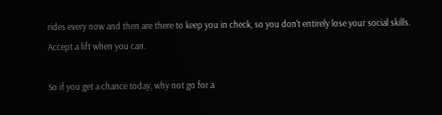rides every now and then are there to keep you in check, so you don't entirely lose your social skills. Accept a lift when you can.

So if you get a chance today, why not go for a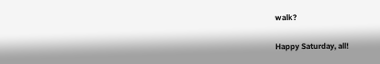walk?

Happy Saturday, all!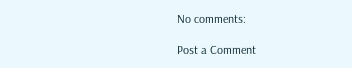No comments:

Post a Comment